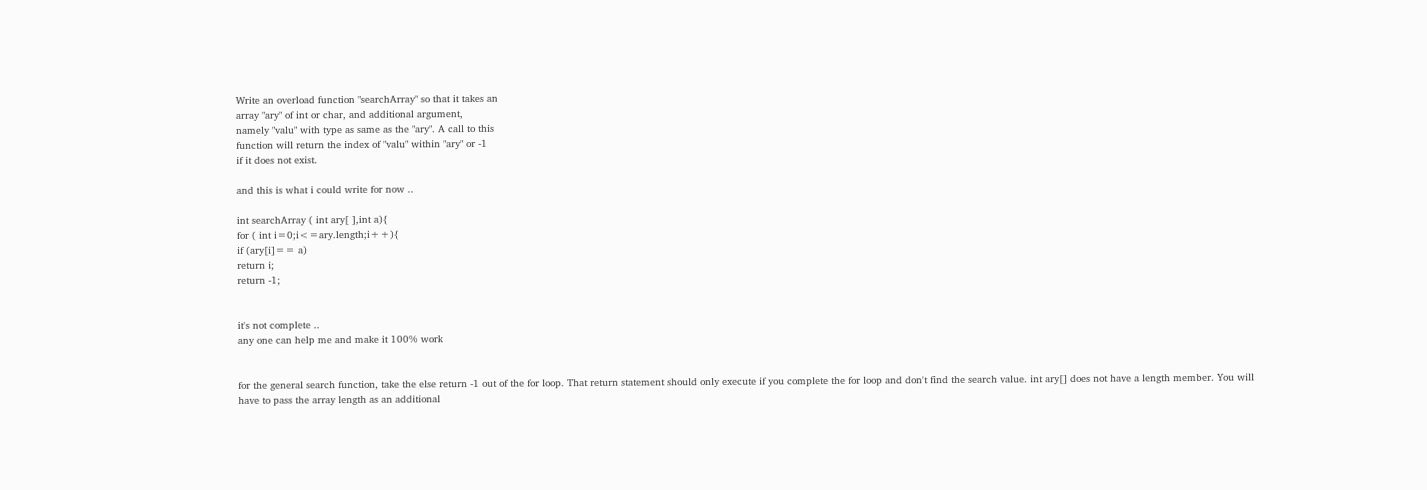Write an overload function "searchArray" so that it takes an
array "ary" of int or char, and additional argument,
namely "valu" with type as same as the "ary". A call to this
function will return the index of "valu" within "ary" or -1
if it does not exist.

and this is what i could write for now ..

int searchArray ( int ary[ ],int a){
for ( int i=0;i<=ary.length;i++){
if (ary[i]== a)
return i;
return -1;


it's not complete ..
any one can help me and make it 100% work


for the general search function, take the else return -1 out of the for loop. That return statement should only execute if you complete the for loop and don't find the search value. int ary[] does not have a length member. You will have to pass the array length as an additional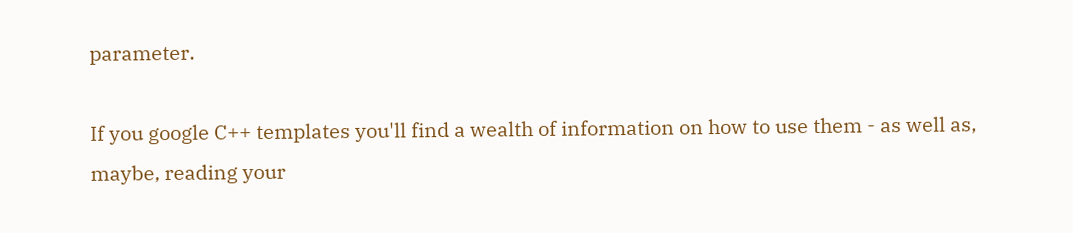parameter.

If you google C++ templates you'll find a wealth of information on how to use them - as well as, maybe, reading your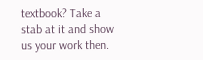textbook? Take a stab at it and show us your work then.